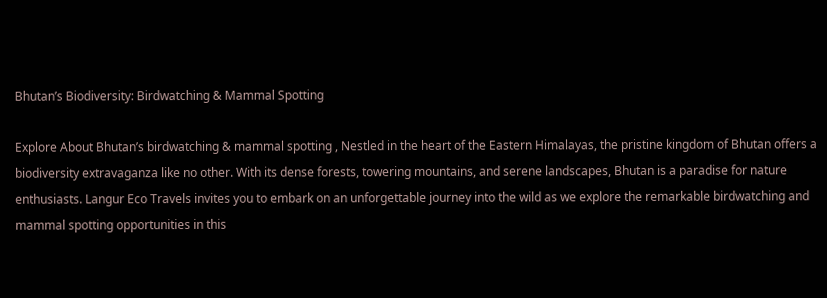Bhutan’s Biodiversity: Birdwatching & Mammal Spotting

Explore About Bhutan’s birdwatching & mammal spotting , Nestled in the heart of the Eastern Himalayas, the pristine kingdom of Bhutan offers a biodiversity extravaganza like no other. With its dense forests, towering mountains, and serene landscapes, Bhutan is a paradise for nature enthusiasts. Langur Eco Travels invites you to embark on an unforgettable journey into the wild as we explore the remarkable birdwatching and mammal spotting opportunities in this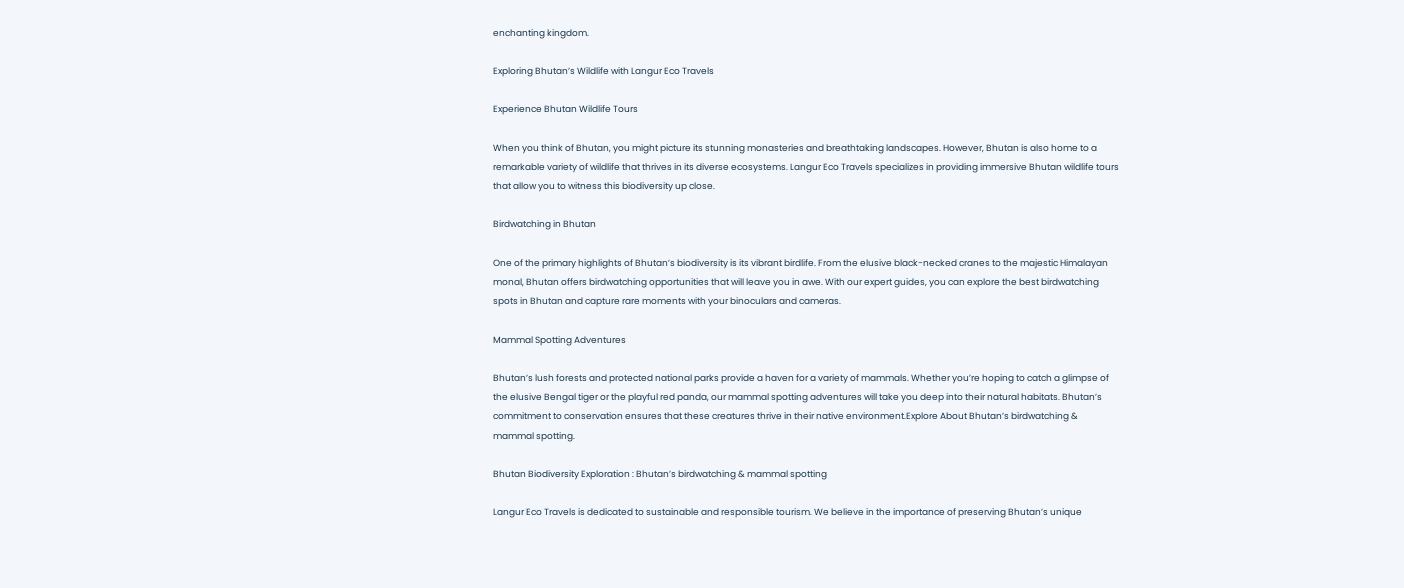enchanting kingdom.

Exploring Bhutan’s Wildlife with Langur Eco Travels

Experience Bhutan Wildlife Tours

When you think of Bhutan, you might picture its stunning monasteries and breathtaking landscapes. However, Bhutan is also home to a remarkable variety of wildlife that thrives in its diverse ecosystems. Langur Eco Travels specializes in providing immersive Bhutan wildlife tours that allow you to witness this biodiversity up close.

Birdwatching in Bhutan

One of the primary highlights of Bhutan’s biodiversity is its vibrant birdlife. From the elusive black-necked cranes to the majestic Himalayan monal, Bhutan offers birdwatching opportunities that will leave you in awe. With our expert guides, you can explore the best birdwatching spots in Bhutan and capture rare moments with your binoculars and cameras.

Mammal Spotting Adventures

Bhutan’s lush forests and protected national parks provide a haven for a variety of mammals. Whether you’re hoping to catch a glimpse of the elusive Bengal tiger or the playful red panda, our mammal spotting adventures will take you deep into their natural habitats. Bhutan’s commitment to conservation ensures that these creatures thrive in their native environment.Explore About Bhutan’s birdwatching & mammal spotting.

Bhutan Biodiversity Exploration : Bhutan’s birdwatching & mammal spotting

Langur Eco Travels is dedicated to sustainable and responsible tourism. We believe in the importance of preserving Bhutan’s unique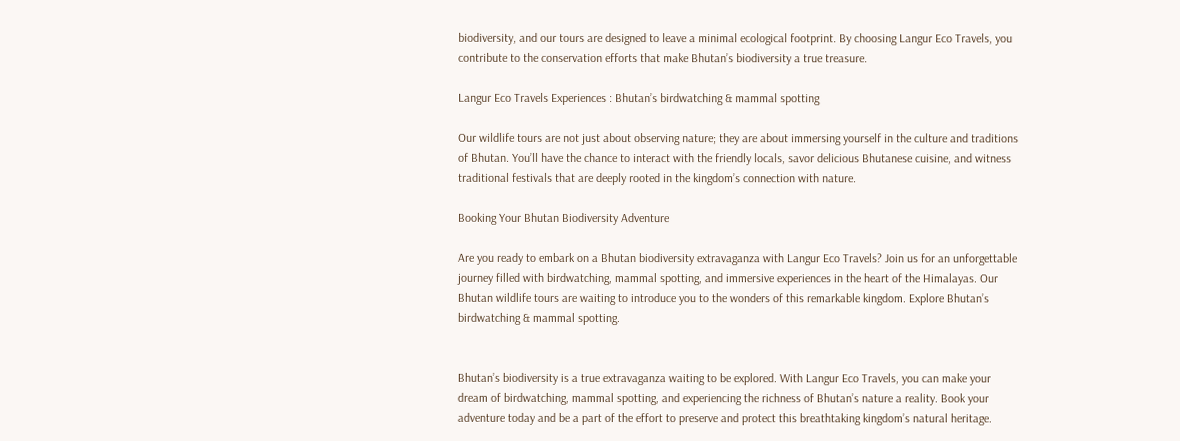biodiversity, and our tours are designed to leave a minimal ecological footprint. By choosing Langur Eco Travels, you contribute to the conservation efforts that make Bhutan’s biodiversity a true treasure.

Langur Eco Travels Experiences : Bhutan’s birdwatching & mammal spotting

Our wildlife tours are not just about observing nature; they are about immersing yourself in the culture and traditions of Bhutan. You’ll have the chance to interact with the friendly locals, savor delicious Bhutanese cuisine, and witness traditional festivals that are deeply rooted in the kingdom’s connection with nature.

Booking Your Bhutan Biodiversity Adventure

Are you ready to embark on a Bhutan biodiversity extravaganza with Langur Eco Travels? Join us for an unforgettable journey filled with birdwatching, mammal spotting, and immersive experiences in the heart of the Himalayas. Our Bhutan wildlife tours are waiting to introduce you to the wonders of this remarkable kingdom. Explore Bhutan’s birdwatching & mammal spotting.


Bhutan’s biodiversity is a true extravaganza waiting to be explored. With Langur Eco Travels, you can make your dream of birdwatching, mammal spotting, and experiencing the richness of Bhutan’s nature a reality. Book your adventure today and be a part of the effort to preserve and protect this breathtaking kingdom’s natural heritage.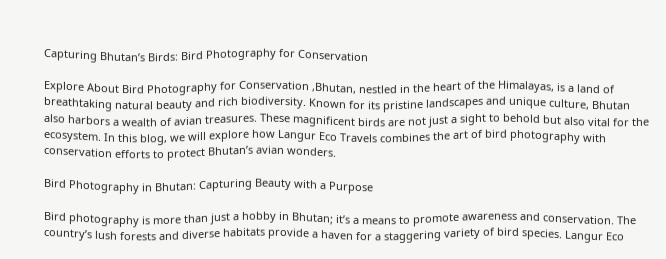Capturing Bhutan’s Birds: Bird Photography for Conservation

Explore About Bird Photography for Conservation ,Bhutan, nestled in the heart of the Himalayas, is a land of breathtaking natural beauty and rich biodiversity. Known for its pristine landscapes and unique culture, Bhutan also harbors a wealth of avian treasures. These magnificent birds are not just a sight to behold but also vital for the ecosystem. In this blog, we will explore how Langur Eco Travels combines the art of bird photography with conservation efforts to protect Bhutan’s avian wonders.

Bird Photography in Bhutan: Capturing Beauty with a Purpose

Bird photography is more than just a hobby in Bhutan; it’s a means to promote awareness and conservation. The country’s lush forests and diverse habitats provide a haven for a staggering variety of bird species. Langur Eco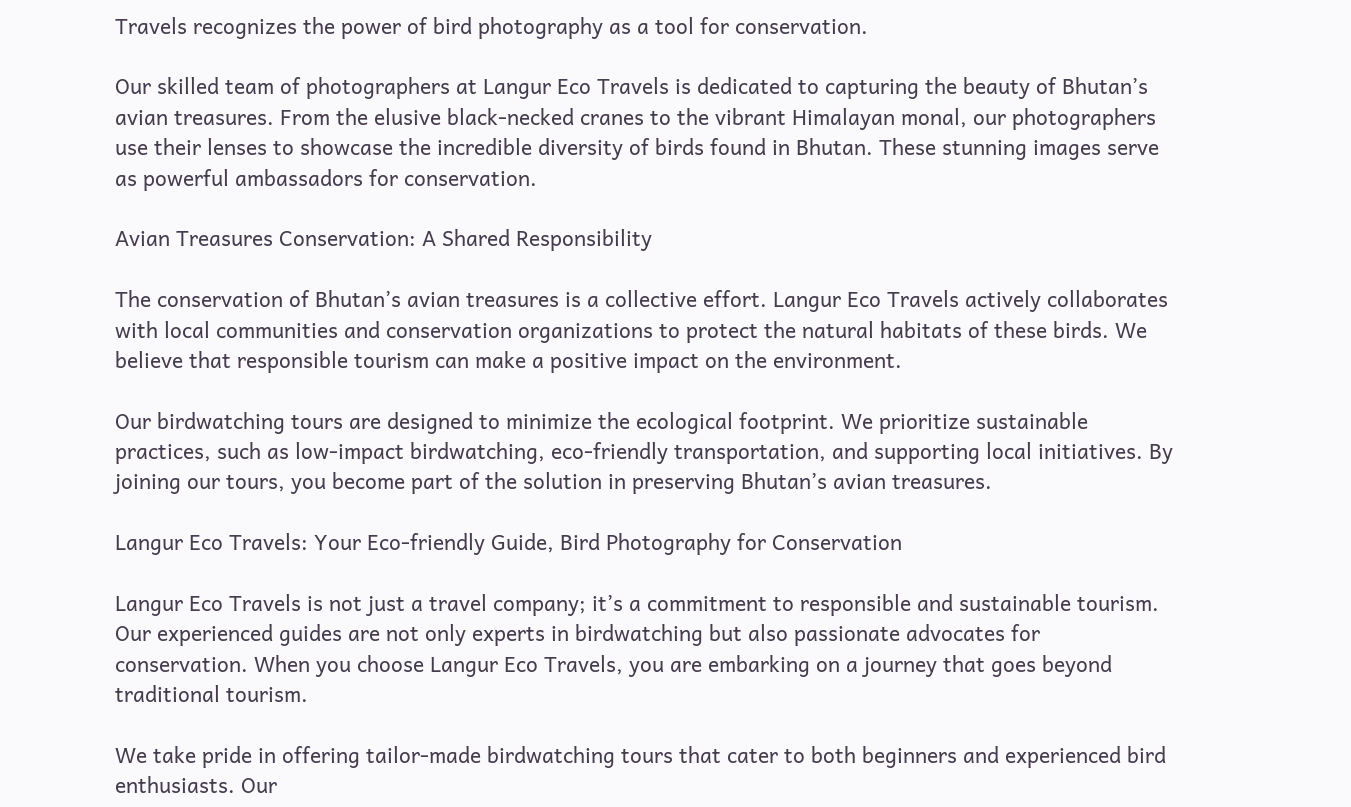Travels recognizes the power of bird photography as a tool for conservation.

Our skilled team of photographers at Langur Eco Travels is dedicated to capturing the beauty of Bhutan’s avian treasures. From the elusive black-necked cranes to the vibrant Himalayan monal, our photographers use their lenses to showcase the incredible diversity of birds found in Bhutan. These stunning images serve as powerful ambassadors for conservation.

Avian Treasures Conservation: A Shared Responsibility

The conservation of Bhutan’s avian treasures is a collective effort. Langur Eco Travels actively collaborates with local communities and conservation organizations to protect the natural habitats of these birds. We believe that responsible tourism can make a positive impact on the environment.

Our birdwatching tours are designed to minimize the ecological footprint. We prioritize sustainable practices, such as low-impact birdwatching, eco-friendly transportation, and supporting local initiatives. By joining our tours, you become part of the solution in preserving Bhutan’s avian treasures.

Langur Eco Travels: Your Eco-friendly Guide, Bird Photography for Conservation

Langur Eco Travels is not just a travel company; it’s a commitment to responsible and sustainable tourism. Our experienced guides are not only experts in birdwatching but also passionate advocates for conservation. When you choose Langur Eco Travels, you are embarking on a journey that goes beyond traditional tourism.

We take pride in offering tailor-made birdwatching tours that cater to both beginners and experienced bird enthusiasts. Our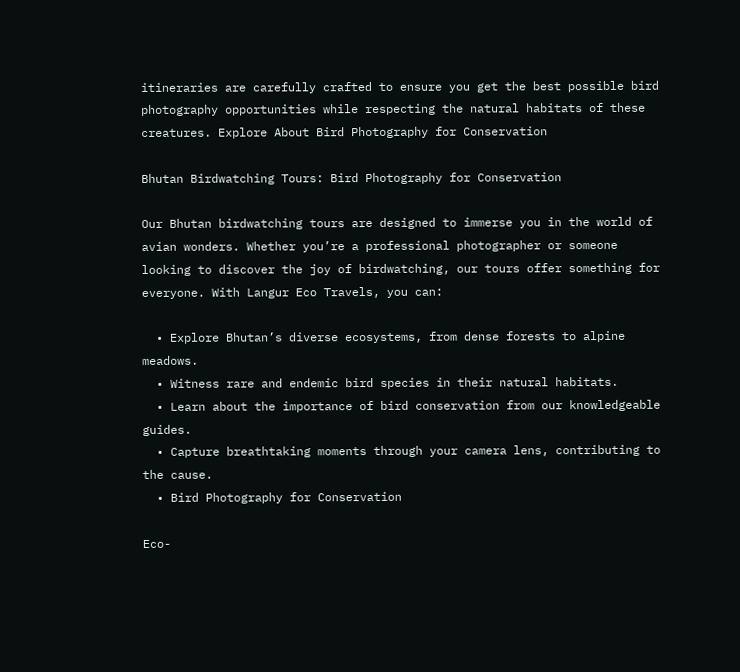itineraries are carefully crafted to ensure you get the best possible bird photography opportunities while respecting the natural habitats of these creatures. Explore About Bird Photography for Conservation

Bhutan Birdwatching Tours: Bird Photography for Conservation

Our Bhutan birdwatching tours are designed to immerse you in the world of avian wonders. Whether you’re a professional photographer or someone looking to discover the joy of birdwatching, our tours offer something for everyone. With Langur Eco Travels, you can:

  • Explore Bhutan’s diverse ecosystems, from dense forests to alpine meadows.
  • Witness rare and endemic bird species in their natural habitats.
  • Learn about the importance of bird conservation from our knowledgeable guides.
  • Capture breathtaking moments through your camera lens, contributing to the cause.
  • Bird Photography for Conservation

Eco-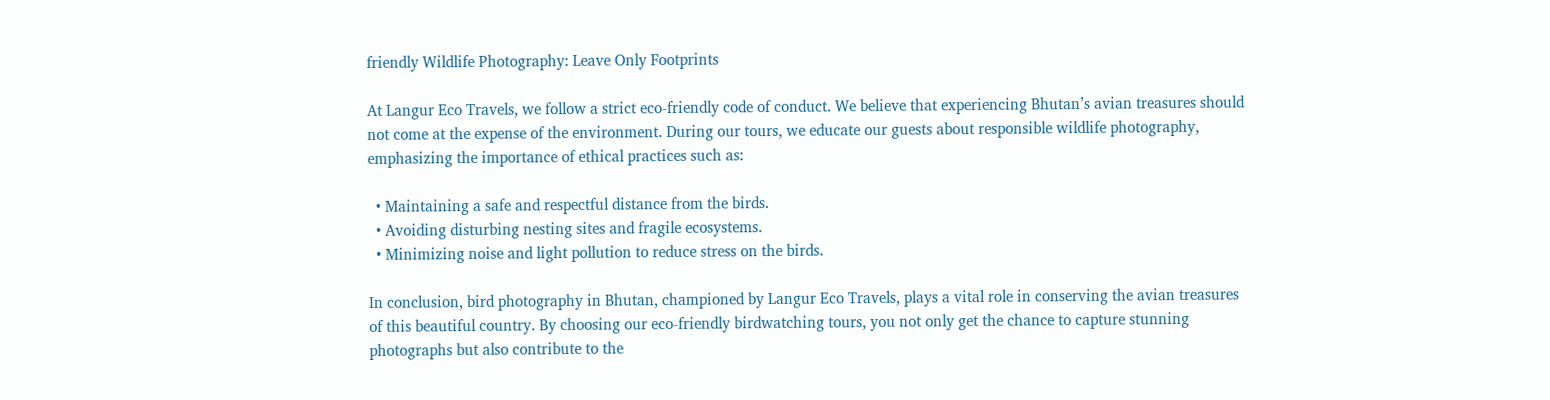friendly Wildlife Photography: Leave Only Footprints

At Langur Eco Travels, we follow a strict eco-friendly code of conduct. We believe that experiencing Bhutan’s avian treasures should not come at the expense of the environment. During our tours, we educate our guests about responsible wildlife photography, emphasizing the importance of ethical practices such as:

  • Maintaining a safe and respectful distance from the birds.
  • Avoiding disturbing nesting sites and fragile ecosystems.
  • Minimizing noise and light pollution to reduce stress on the birds.

In conclusion, bird photography in Bhutan, championed by Langur Eco Travels, plays a vital role in conserving the avian treasures of this beautiful country. By choosing our eco-friendly birdwatching tours, you not only get the chance to capture stunning photographs but also contribute to the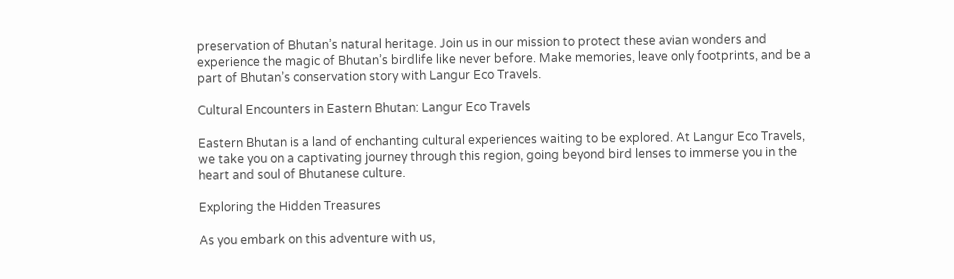preservation of Bhutan’s natural heritage. Join us in our mission to protect these avian wonders and experience the magic of Bhutan’s birdlife like never before. Make memories, leave only footprints, and be a part of Bhutan’s conservation story with Langur Eco Travels.

Cultural Encounters in Eastern Bhutan: Langur Eco Travels

Eastern Bhutan is a land of enchanting cultural experiences waiting to be explored. At Langur Eco Travels, we take you on a captivating journey through this region, going beyond bird lenses to immerse you in the heart and soul of Bhutanese culture.

Exploring the Hidden Treasures

As you embark on this adventure with us,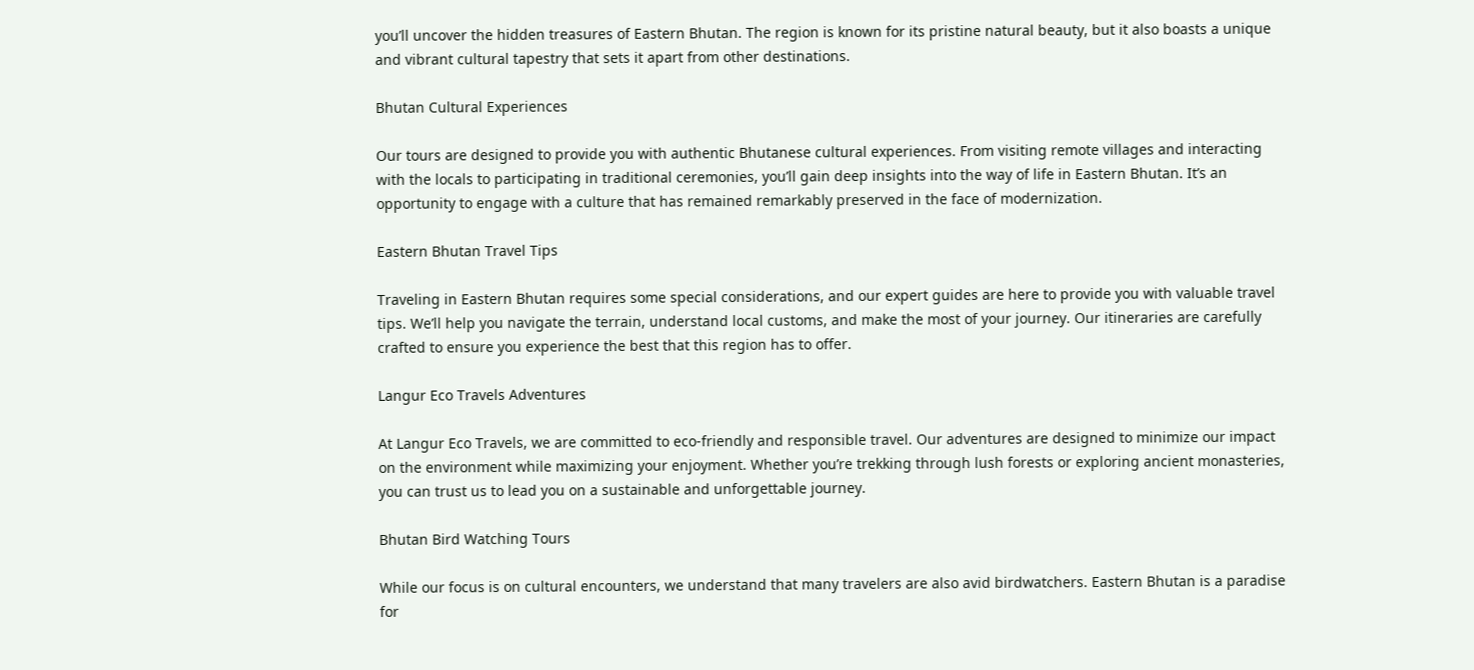you’ll uncover the hidden treasures of Eastern Bhutan. The region is known for its pristine natural beauty, but it also boasts a unique and vibrant cultural tapestry that sets it apart from other destinations.

Bhutan Cultural Experiences

Our tours are designed to provide you with authentic Bhutanese cultural experiences. From visiting remote villages and interacting with the locals to participating in traditional ceremonies, you’ll gain deep insights into the way of life in Eastern Bhutan. It’s an opportunity to engage with a culture that has remained remarkably preserved in the face of modernization.

Eastern Bhutan Travel Tips

Traveling in Eastern Bhutan requires some special considerations, and our expert guides are here to provide you with valuable travel tips. We’ll help you navigate the terrain, understand local customs, and make the most of your journey. Our itineraries are carefully crafted to ensure you experience the best that this region has to offer.

Langur Eco Travels Adventures

At Langur Eco Travels, we are committed to eco-friendly and responsible travel. Our adventures are designed to minimize our impact on the environment while maximizing your enjoyment. Whether you’re trekking through lush forests or exploring ancient monasteries, you can trust us to lead you on a sustainable and unforgettable journey.

Bhutan Bird Watching Tours

While our focus is on cultural encounters, we understand that many travelers are also avid birdwatchers. Eastern Bhutan is a paradise for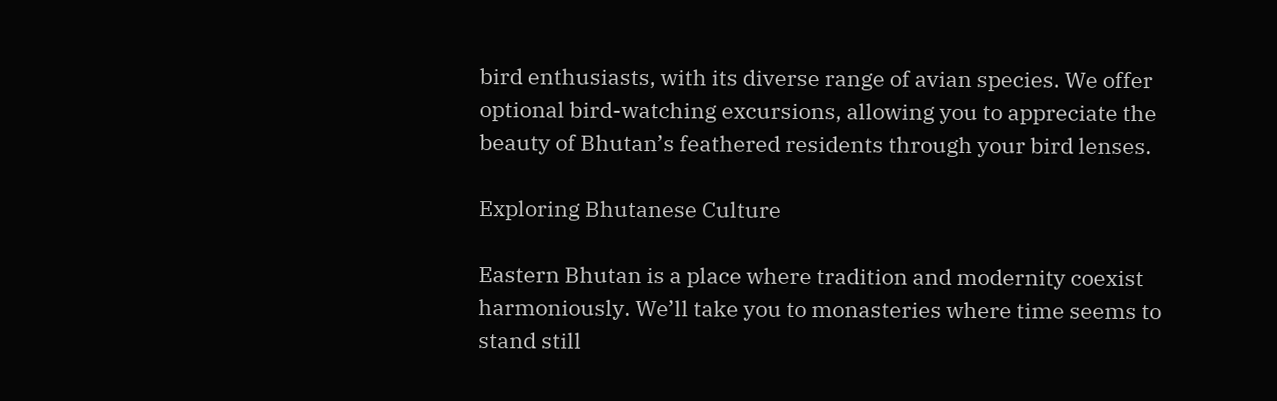bird enthusiasts, with its diverse range of avian species. We offer optional bird-watching excursions, allowing you to appreciate the beauty of Bhutan’s feathered residents through your bird lenses.

Exploring Bhutanese Culture

Eastern Bhutan is a place where tradition and modernity coexist harmoniously. We’ll take you to monasteries where time seems to stand still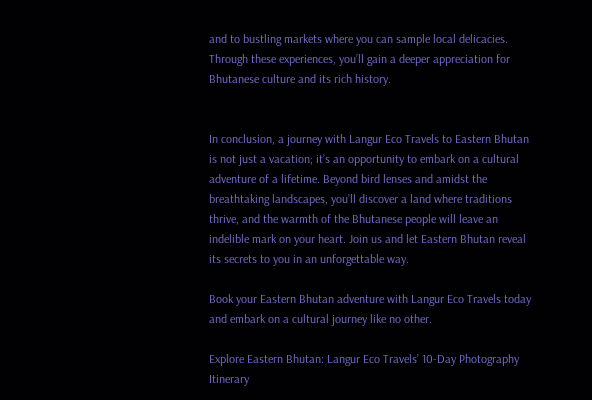and to bustling markets where you can sample local delicacies. Through these experiences, you’ll gain a deeper appreciation for Bhutanese culture and its rich history.


In conclusion, a journey with Langur Eco Travels to Eastern Bhutan is not just a vacation; it’s an opportunity to embark on a cultural adventure of a lifetime. Beyond bird lenses and amidst the breathtaking landscapes, you’ll discover a land where traditions thrive, and the warmth of the Bhutanese people will leave an indelible mark on your heart. Join us and let Eastern Bhutan reveal its secrets to you in an unforgettable way.

Book your Eastern Bhutan adventure with Langur Eco Travels today and embark on a cultural journey like no other.

Explore Eastern Bhutan: Langur Eco Travels’ 10-Day Photography Itinerary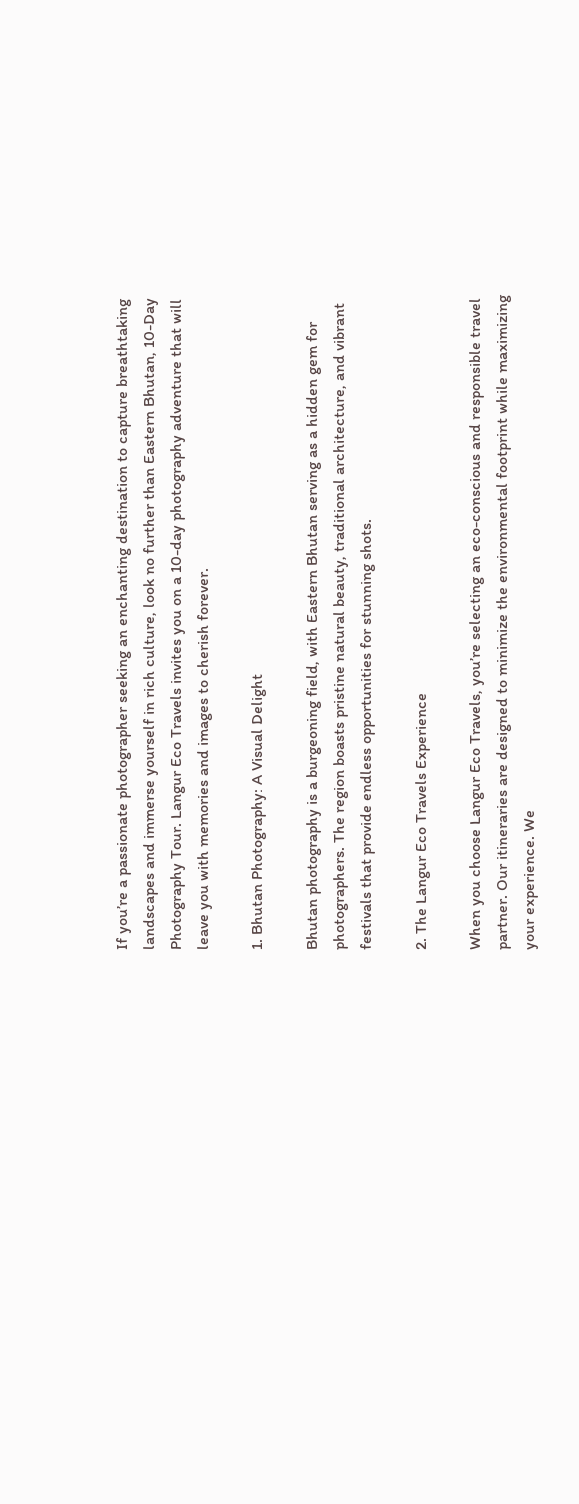If you’re a passionate photographer seeking an enchanting destination to capture breathtaking landscapes and immerse yourself in rich culture, look no further than Eastern Bhutan, 10-Day Photography Tour. Langur Eco Travels invites you on a 10-day photography adventure that will leave you with memories and images to cherish forever.

1. Bhutan Photography: A Visual Delight

Bhutan photography is a burgeoning field, with Eastern Bhutan serving as a hidden gem for photographers. The region boasts pristine natural beauty, traditional architecture, and vibrant festivals that provide endless opportunities for stunning shots.

2. The Langur Eco Travels Experience

When you choose Langur Eco Travels, you’re selecting an eco-conscious and responsible travel partner. Our itineraries are designed to minimize the environmental footprint while maximizing your experience. We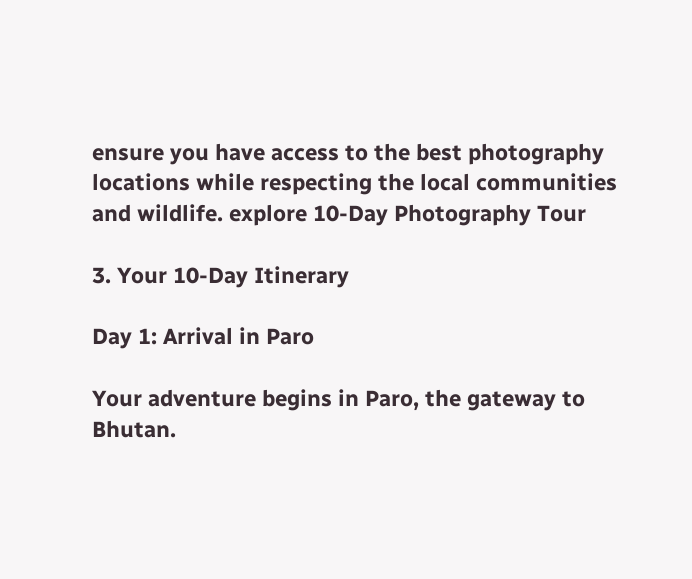ensure you have access to the best photography locations while respecting the local communities and wildlife. explore 10-Day Photography Tour

3. Your 10-Day Itinerary

Day 1: Arrival in Paro

Your adventure begins in Paro, the gateway to Bhutan.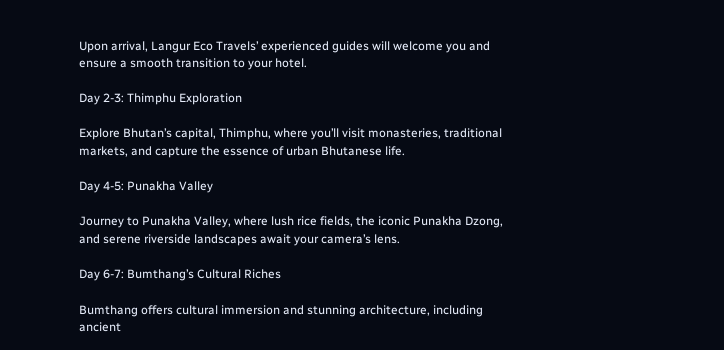Upon arrival, Langur Eco Travels’ experienced guides will welcome you and ensure a smooth transition to your hotel.

Day 2-3: Thimphu Exploration

Explore Bhutan’s capital, Thimphu, where you’ll visit monasteries, traditional markets, and capture the essence of urban Bhutanese life.

Day 4-5: Punakha Valley

Journey to Punakha Valley, where lush rice fields, the iconic Punakha Dzong, and serene riverside landscapes await your camera’s lens.

Day 6-7: Bumthang’s Cultural Riches

Bumthang offers cultural immersion and stunning architecture, including ancient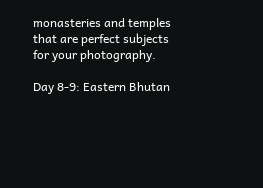monasteries and temples that are perfect subjects for your photography.

Day 8-9: Eastern Bhutan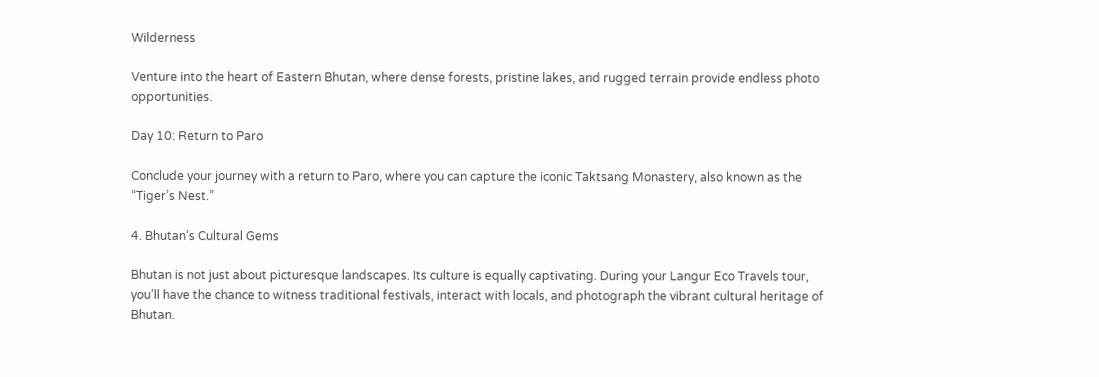Wilderness

Venture into the heart of Eastern Bhutan, where dense forests, pristine lakes, and rugged terrain provide endless photo opportunities.

Day 10: Return to Paro

Conclude your journey with a return to Paro, where you can capture the iconic Taktsang Monastery, also known as the “Tiger’s Nest.”

4. Bhutan’s Cultural Gems

Bhutan is not just about picturesque landscapes. Its culture is equally captivating. During your Langur Eco Travels tour, you’ll have the chance to witness traditional festivals, interact with locals, and photograph the vibrant cultural heritage of Bhutan.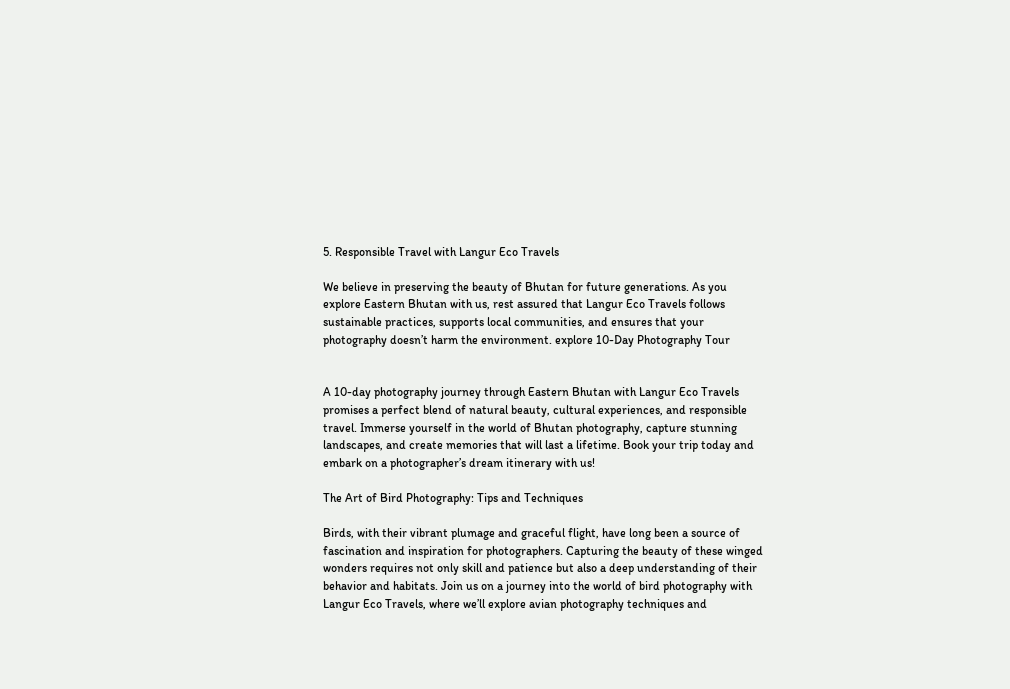5. Responsible Travel with Langur Eco Travels

We believe in preserving the beauty of Bhutan for future generations. As you explore Eastern Bhutan with us, rest assured that Langur Eco Travels follows sustainable practices, supports local communities, and ensures that your photography doesn’t harm the environment. explore 10-Day Photography Tour


A 10-day photography journey through Eastern Bhutan with Langur Eco Travels promises a perfect blend of natural beauty, cultural experiences, and responsible travel. Immerse yourself in the world of Bhutan photography, capture stunning landscapes, and create memories that will last a lifetime. Book your trip today and embark on a photographer’s dream itinerary with us!

The Art of Bird Photography: Tips and Techniques

Birds, with their vibrant plumage and graceful flight, have long been a source of fascination and inspiration for photographers. Capturing the beauty of these winged wonders requires not only skill and patience but also a deep understanding of their behavior and habitats. Join us on a journey into the world of bird photography with Langur Eco Travels, where we’ll explore avian photography techniques and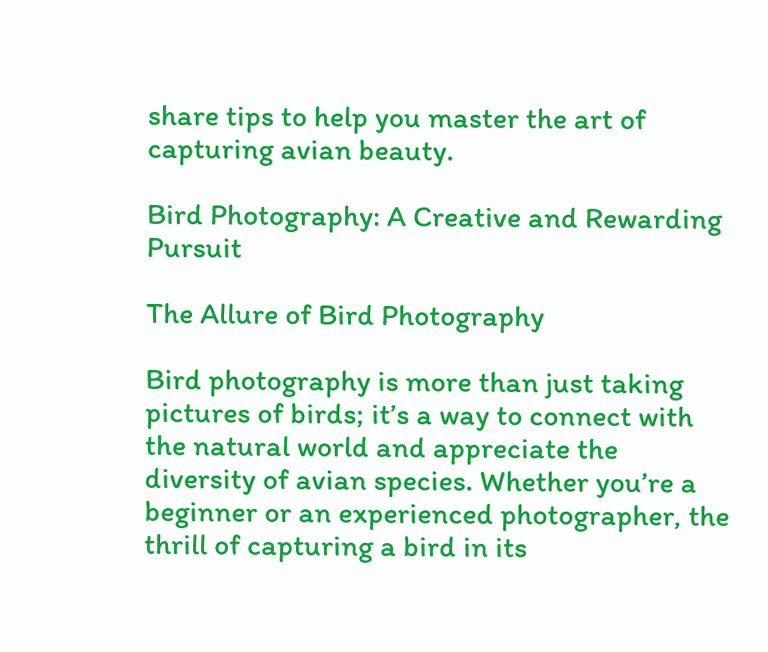share tips to help you master the art of capturing avian beauty.

Bird Photography: A Creative and Rewarding Pursuit

The Allure of Bird Photography

Bird photography is more than just taking pictures of birds; it’s a way to connect with the natural world and appreciate the diversity of avian species. Whether you’re a beginner or an experienced photographer, the thrill of capturing a bird in its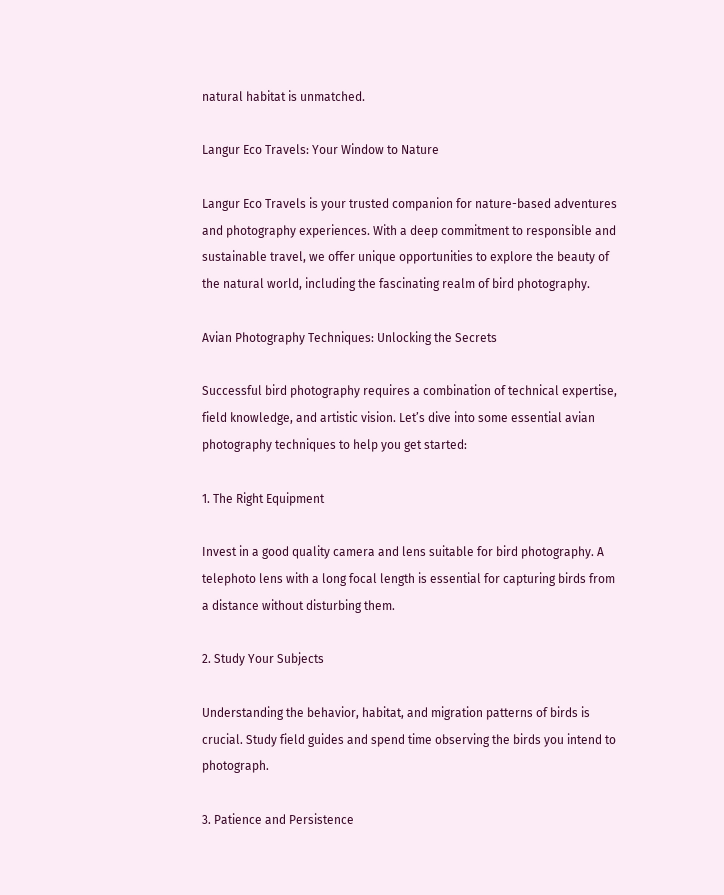natural habitat is unmatched.

Langur Eco Travels: Your Window to Nature

Langur Eco Travels is your trusted companion for nature-based adventures and photography experiences. With a deep commitment to responsible and sustainable travel, we offer unique opportunities to explore the beauty of the natural world, including the fascinating realm of bird photography.

Avian Photography Techniques: Unlocking the Secrets

Successful bird photography requires a combination of technical expertise, field knowledge, and artistic vision. Let’s dive into some essential avian photography techniques to help you get started:

1. The Right Equipment

Invest in a good quality camera and lens suitable for bird photography. A telephoto lens with a long focal length is essential for capturing birds from a distance without disturbing them.

2. Study Your Subjects

Understanding the behavior, habitat, and migration patterns of birds is crucial. Study field guides and spend time observing the birds you intend to photograph.

3. Patience and Persistence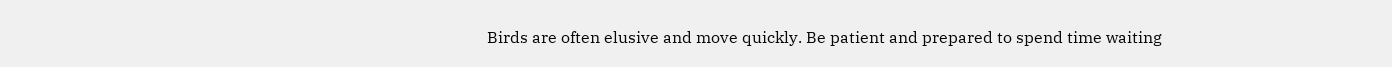Birds are often elusive and move quickly. Be patient and prepared to spend time waiting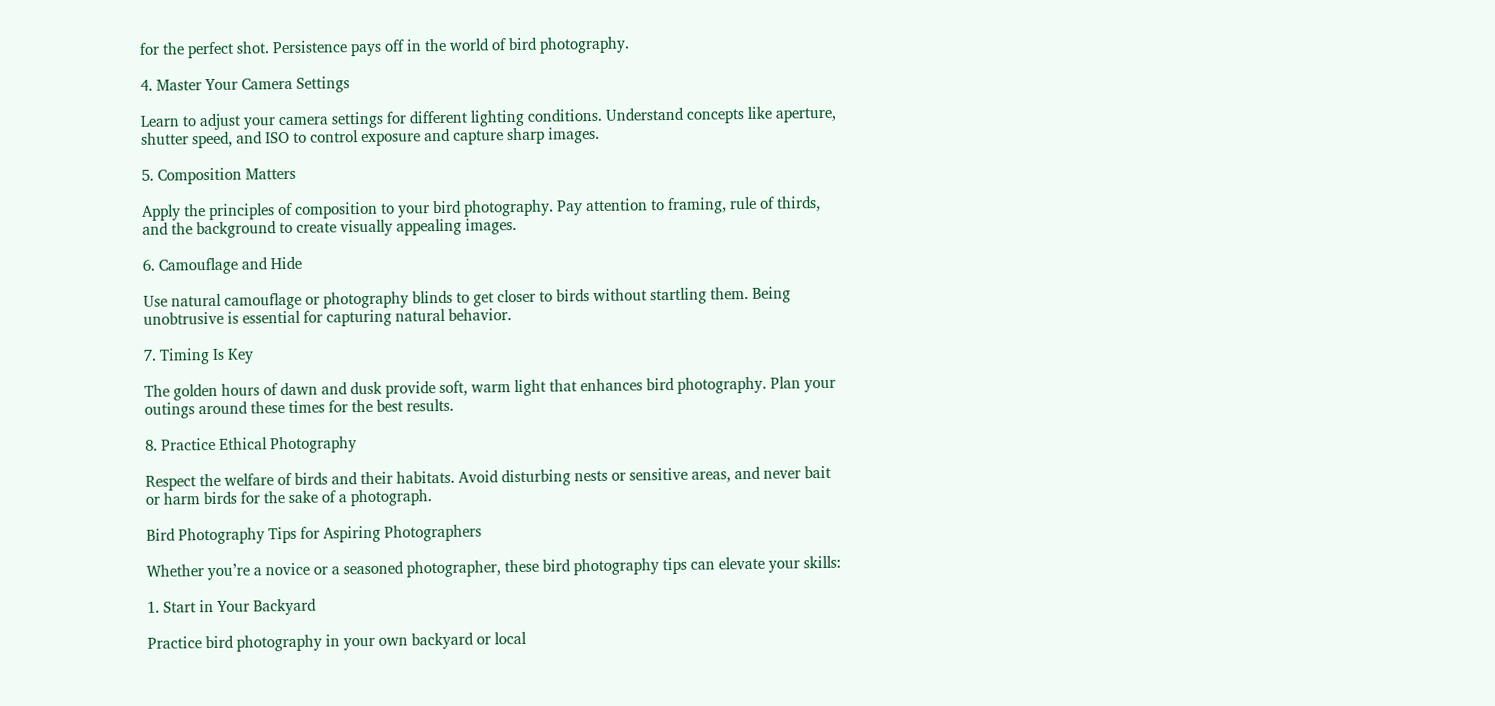for the perfect shot. Persistence pays off in the world of bird photography.

4. Master Your Camera Settings

Learn to adjust your camera settings for different lighting conditions. Understand concepts like aperture, shutter speed, and ISO to control exposure and capture sharp images.

5. Composition Matters

Apply the principles of composition to your bird photography. Pay attention to framing, rule of thirds, and the background to create visually appealing images.

6. Camouflage and Hide

Use natural camouflage or photography blinds to get closer to birds without startling them. Being unobtrusive is essential for capturing natural behavior.

7. Timing Is Key

The golden hours of dawn and dusk provide soft, warm light that enhances bird photography. Plan your outings around these times for the best results.

8. Practice Ethical Photography

Respect the welfare of birds and their habitats. Avoid disturbing nests or sensitive areas, and never bait or harm birds for the sake of a photograph.

Bird Photography Tips for Aspiring Photographers

Whether you’re a novice or a seasoned photographer, these bird photography tips can elevate your skills:

1. Start in Your Backyard

Practice bird photography in your own backyard or local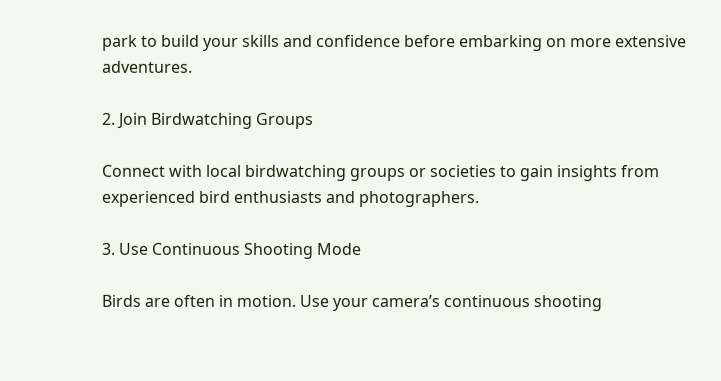park to build your skills and confidence before embarking on more extensive adventures.

2. Join Birdwatching Groups

Connect with local birdwatching groups or societies to gain insights from experienced bird enthusiasts and photographers.

3. Use Continuous Shooting Mode

Birds are often in motion. Use your camera’s continuous shooting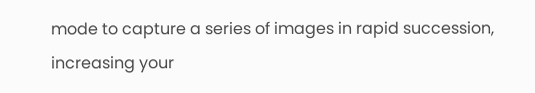mode to capture a series of images in rapid succession, increasing your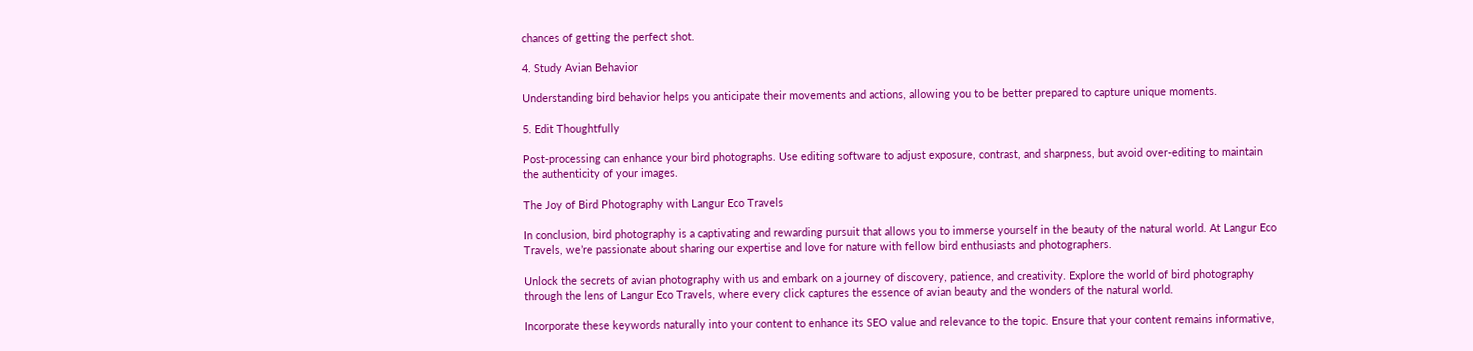chances of getting the perfect shot.

4. Study Avian Behavior

Understanding bird behavior helps you anticipate their movements and actions, allowing you to be better prepared to capture unique moments.

5. Edit Thoughtfully

Post-processing can enhance your bird photographs. Use editing software to adjust exposure, contrast, and sharpness, but avoid over-editing to maintain the authenticity of your images.

The Joy of Bird Photography with Langur Eco Travels

In conclusion, bird photography is a captivating and rewarding pursuit that allows you to immerse yourself in the beauty of the natural world. At Langur Eco Travels, we’re passionate about sharing our expertise and love for nature with fellow bird enthusiasts and photographers.

Unlock the secrets of avian photography with us and embark on a journey of discovery, patience, and creativity. Explore the world of bird photography through the lens of Langur Eco Travels, where every click captures the essence of avian beauty and the wonders of the natural world.

Incorporate these keywords naturally into your content to enhance its SEO value and relevance to the topic. Ensure that your content remains informative,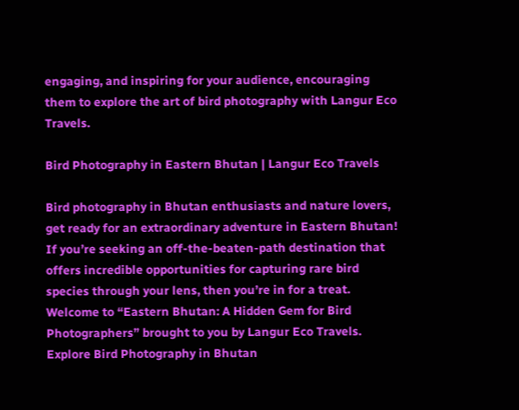engaging, and inspiring for your audience, encouraging them to explore the art of bird photography with Langur Eco Travels.

Bird Photography in Eastern Bhutan | Langur Eco Travels

Bird photography in Bhutan enthusiasts and nature lovers, get ready for an extraordinary adventure in Eastern Bhutan! If you’re seeking an off-the-beaten-path destination that offers incredible opportunities for capturing rare bird species through your lens, then you’re in for a treat. Welcome to “Eastern Bhutan: A Hidden Gem for Bird Photographers” brought to you by Langur Eco Travels. Explore Bird Photography in Bhutan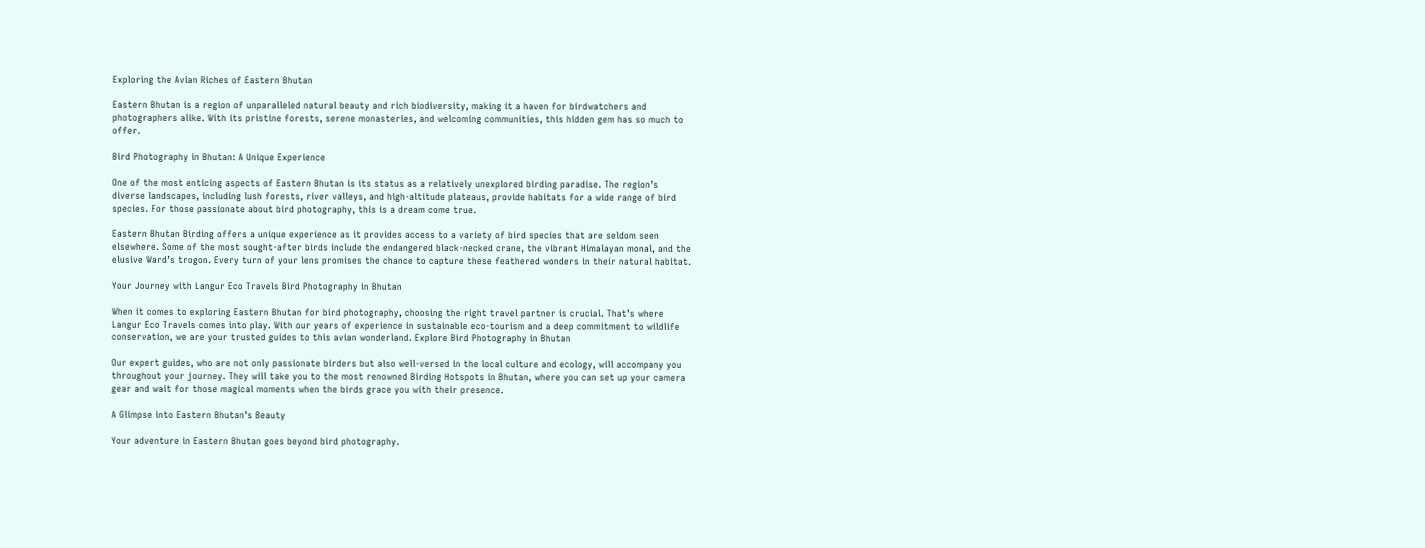Exploring the Avian Riches of Eastern Bhutan

Eastern Bhutan is a region of unparalleled natural beauty and rich biodiversity, making it a haven for birdwatchers and photographers alike. With its pristine forests, serene monasteries, and welcoming communities, this hidden gem has so much to offer.

Bird Photography in Bhutan: A Unique Experience

One of the most enticing aspects of Eastern Bhutan is its status as a relatively unexplored birding paradise. The region’s diverse landscapes, including lush forests, river valleys, and high-altitude plateaus, provide habitats for a wide range of bird species. For those passionate about bird photography, this is a dream come true.

Eastern Bhutan Birding offers a unique experience as it provides access to a variety of bird species that are seldom seen elsewhere. Some of the most sought-after birds include the endangered black-necked crane, the vibrant Himalayan monal, and the elusive Ward’s trogon. Every turn of your lens promises the chance to capture these feathered wonders in their natural habitat.

Your Journey with Langur Eco Travels Bird Photography in Bhutan

When it comes to exploring Eastern Bhutan for bird photography, choosing the right travel partner is crucial. That’s where Langur Eco Travels comes into play. With our years of experience in sustainable eco-tourism and a deep commitment to wildlife conservation, we are your trusted guides to this avian wonderland. Explore Bird Photography in Bhutan

Our expert guides, who are not only passionate birders but also well-versed in the local culture and ecology, will accompany you throughout your journey. They will take you to the most renowned Birding Hotspots in Bhutan, where you can set up your camera gear and wait for those magical moments when the birds grace you with their presence.

A Glimpse into Eastern Bhutan’s Beauty

Your adventure in Eastern Bhutan goes beyond bird photography.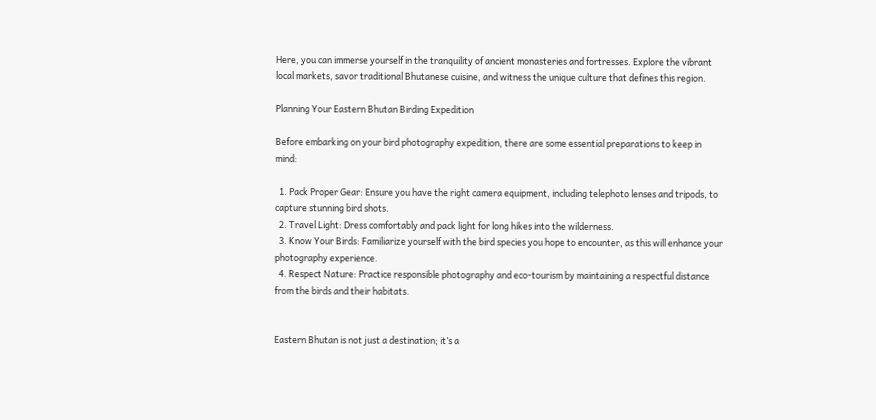Here, you can immerse yourself in the tranquility of ancient monasteries and fortresses. Explore the vibrant local markets, savor traditional Bhutanese cuisine, and witness the unique culture that defines this region.

Planning Your Eastern Bhutan Birding Expedition

Before embarking on your bird photography expedition, there are some essential preparations to keep in mind:

  1. Pack Proper Gear: Ensure you have the right camera equipment, including telephoto lenses and tripods, to capture stunning bird shots.
  2. Travel Light: Dress comfortably and pack light for long hikes into the wilderness.
  3. Know Your Birds: Familiarize yourself with the bird species you hope to encounter, as this will enhance your photography experience.
  4. Respect Nature: Practice responsible photography and eco-tourism by maintaining a respectful distance from the birds and their habitats.


Eastern Bhutan is not just a destination; it’s a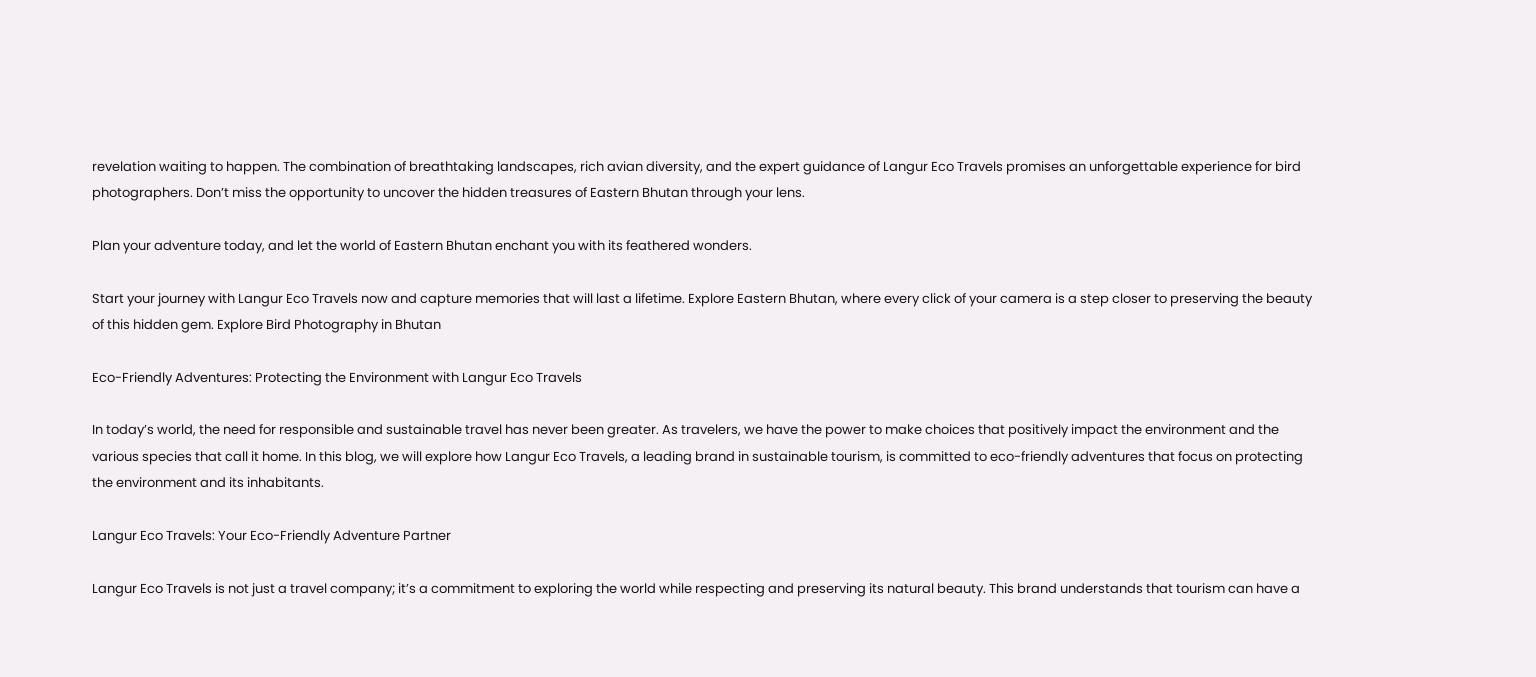revelation waiting to happen. The combination of breathtaking landscapes, rich avian diversity, and the expert guidance of Langur Eco Travels promises an unforgettable experience for bird photographers. Don’t miss the opportunity to uncover the hidden treasures of Eastern Bhutan through your lens.

Plan your adventure today, and let the world of Eastern Bhutan enchant you with its feathered wonders.

Start your journey with Langur Eco Travels now and capture memories that will last a lifetime. Explore Eastern Bhutan, where every click of your camera is a step closer to preserving the beauty of this hidden gem. Explore Bird Photography in Bhutan

Eco-Friendly Adventures: Protecting the Environment with Langur Eco Travels

In today’s world, the need for responsible and sustainable travel has never been greater. As travelers, we have the power to make choices that positively impact the environment and the various species that call it home. In this blog, we will explore how Langur Eco Travels, a leading brand in sustainable tourism, is committed to eco-friendly adventures that focus on protecting the environment and its inhabitants.

Langur Eco Travels: Your Eco-Friendly Adventure Partner

Langur Eco Travels is not just a travel company; it’s a commitment to exploring the world while respecting and preserving its natural beauty. This brand understands that tourism can have a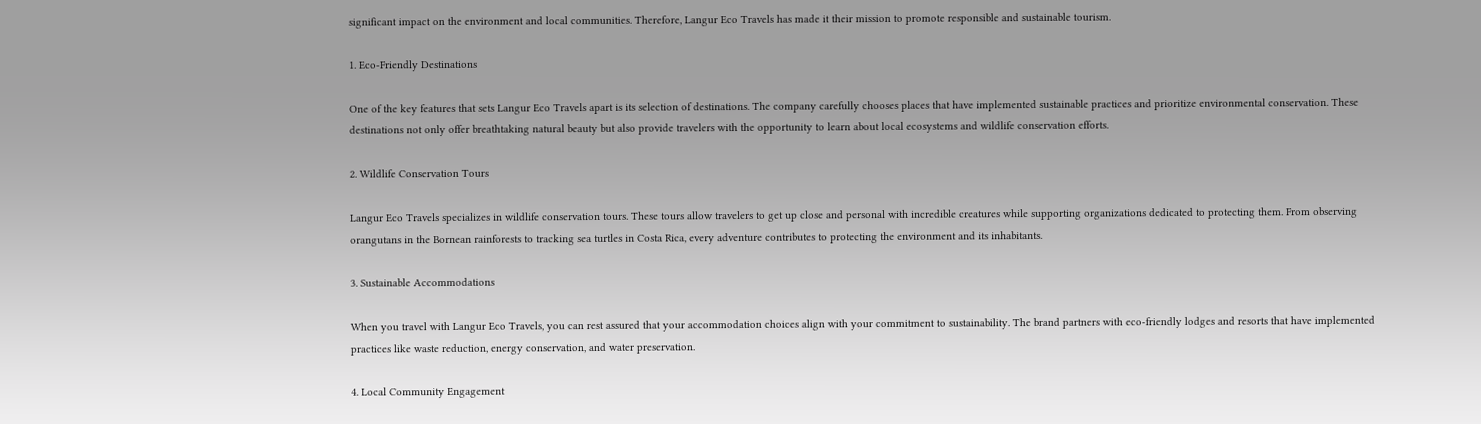significant impact on the environment and local communities. Therefore, Langur Eco Travels has made it their mission to promote responsible and sustainable tourism.

1. Eco-Friendly Destinations

One of the key features that sets Langur Eco Travels apart is its selection of destinations. The company carefully chooses places that have implemented sustainable practices and prioritize environmental conservation. These destinations not only offer breathtaking natural beauty but also provide travelers with the opportunity to learn about local ecosystems and wildlife conservation efforts.

2. Wildlife Conservation Tours

Langur Eco Travels specializes in wildlife conservation tours. These tours allow travelers to get up close and personal with incredible creatures while supporting organizations dedicated to protecting them. From observing orangutans in the Bornean rainforests to tracking sea turtles in Costa Rica, every adventure contributes to protecting the environment and its inhabitants.

3. Sustainable Accommodations

When you travel with Langur Eco Travels, you can rest assured that your accommodation choices align with your commitment to sustainability. The brand partners with eco-friendly lodges and resorts that have implemented practices like waste reduction, energy conservation, and water preservation.

4. Local Community Engagement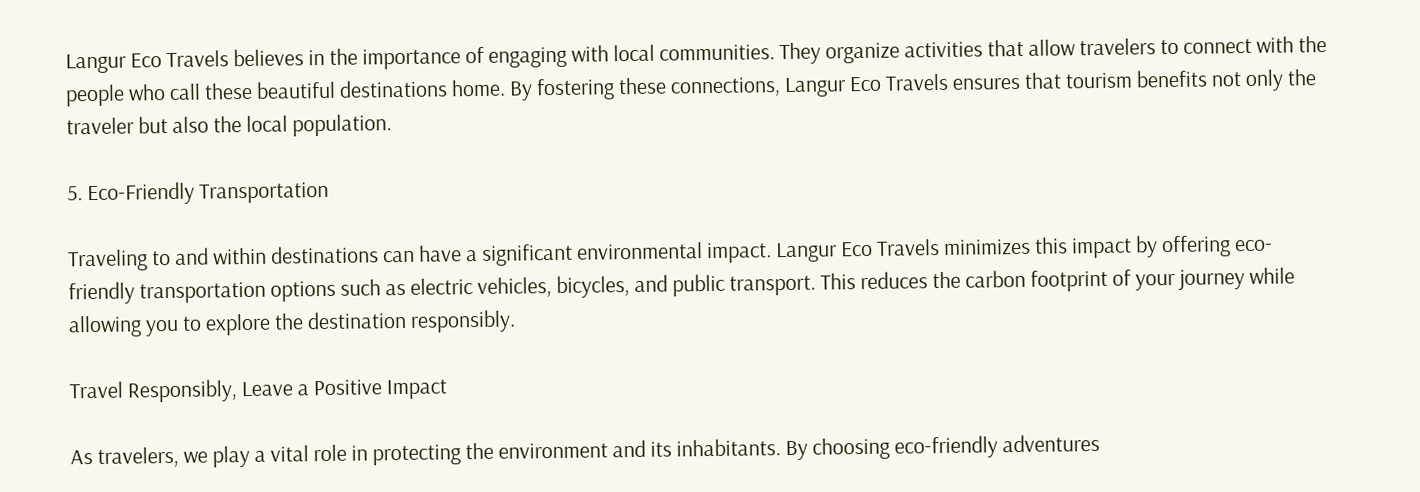Langur Eco Travels believes in the importance of engaging with local communities. They organize activities that allow travelers to connect with the people who call these beautiful destinations home. By fostering these connections, Langur Eco Travels ensures that tourism benefits not only the traveler but also the local population.

5. Eco-Friendly Transportation

Traveling to and within destinations can have a significant environmental impact. Langur Eco Travels minimizes this impact by offering eco-friendly transportation options such as electric vehicles, bicycles, and public transport. This reduces the carbon footprint of your journey while allowing you to explore the destination responsibly.

Travel Responsibly, Leave a Positive Impact

As travelers, we play a vital role in protecting the environment and its inhabitants. By choosing eco-friendly adventures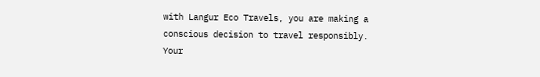with Langur Eco Travels, you are making a conscious decision to travel responsibly. Your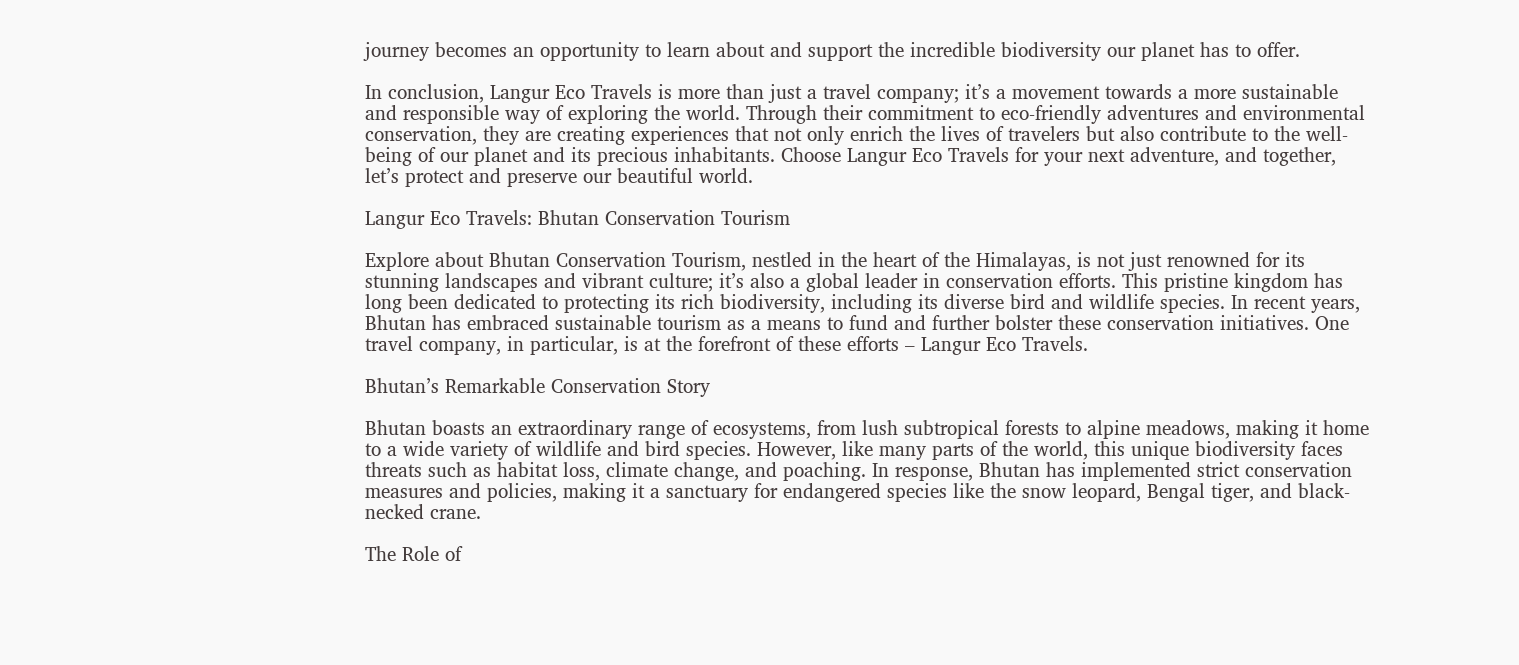journey becomes an opportunity to learn about and support the incredible biodiversity our planet has to offer.

In conclusion, Langur Eco Travels is more than just a travel company; it’s a movement towards a more sustainable and responsible way of exploring the world. Through their commitment to eco-friendly adventures and environmental conservation, they are creating experiences that not only enrich the lives of travelers but also contribute to the well-being of our planet and its precious inhabitants. Choose Langur Eco Travels for your next adventure, and together, let’s protect and preserve our beautiful world.

Langur Eco Travels: Bhutan Conservation Tourism

Explore about Bhutan Conservation Tourism, nestled in the heart of the Himalayas, is not just renowned for its stunning landscapes and vibrant culture; it’s also a global leader in conservation efforts. This pristine kingdom has long been dedicated to protecting its rich biodiversity, including its diverse bird and wildlife species. In recent years, Bhutan has embraced sustainable tourism as a means to fund and further bolster these conservation initiatives. One travel company, in particular, is at the forefront of these efforts – Langur Eco Travels.

Bhutan’s Remarkable Conservation Story

Bhutan boasts an extraordinary range of ecosystems, from lush subtropical forests to alpine meadows, making it home to a wide variety of wildlife and bird species. However, like many parts of the world, this unique biodiversity faces threats such as habitat loss, climate change, and poaching. In response, Bhutan has implemented strict conservation measures and policies, making it a sanctuary for endangered species like the snow leopard, Bengal tiger, and black-necked crane.

The Role of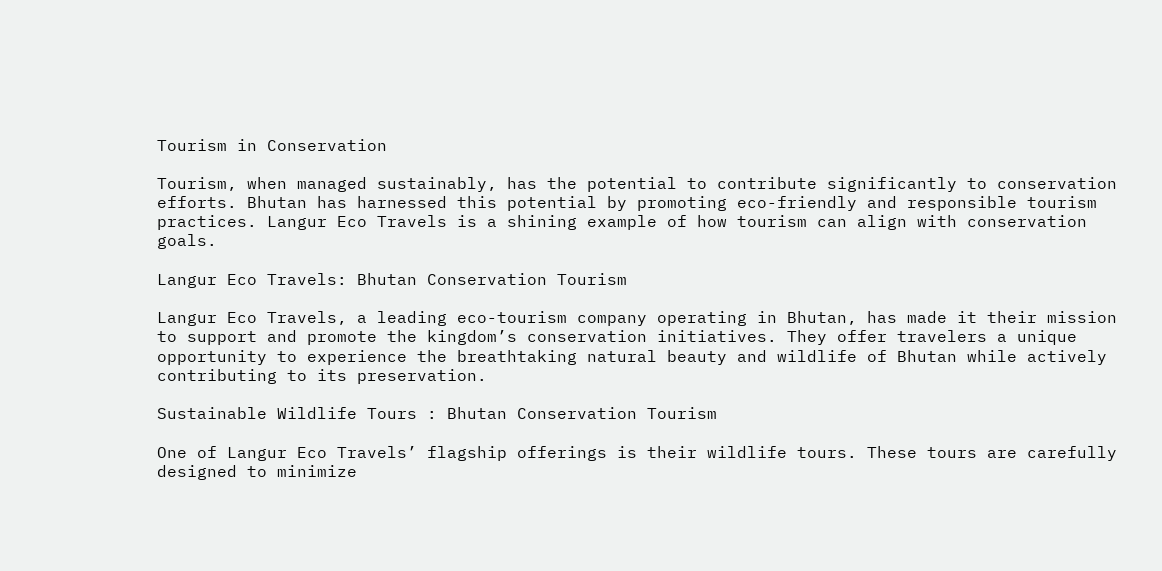Tourism in Conservation

Tourism, when managed sustainably, has the potential to contribute significantly to conservation efforts. Bhutan has harnessed this potential by promoting eco-friendly and responsible tourism practices. Langur Eco Travels is a shining example of how tourism can align with conservation goals.

Langur Eco Travels: Bhutan Conservation Tourism

Langur Eco Travels, a leading eco-tourism company operating in Bhutan, has made it their mission to support and promote the kingdom’s conservation initiatives. They offer travelers a unique opportunity to experience the breathtaking natural beauty and wildlife of Bhutan while actively contributing to its preservation.

Sustainable Wildlife Tours : Bhutan Conservation Tourism

One of Langur Eco Travels’ flagship offerings is their wildlife tours. These tours are carefully designed to minimize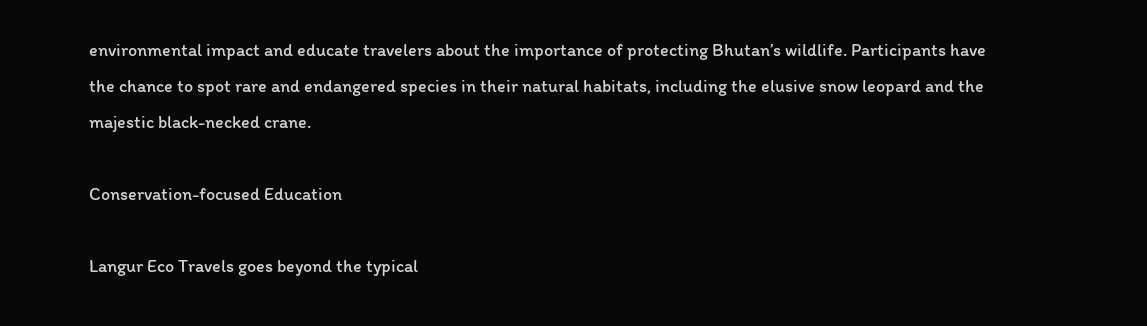environmental impact and educate travelers about the importance of protecting Bhutan’s wildlife. Participants have the chance to spot rare and endangered species in their natural habitats, including the elusive snow leopard and the majestic black-necked crane.

Conservation-focused Education

Langur Eco Travels goes beyond the typical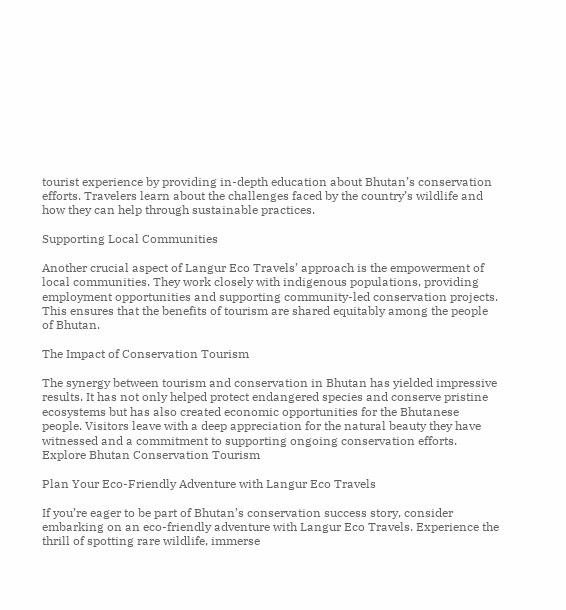tourist experience by providing in-depth education about Bhutan’s conservation efforts. Travelers learn about the challenges faced by the country’s wildlife and how they can help through sustainable practices.

Supporting Local Communities

Another crucial aspect of Langur Eco Travels’ approach is the empowerment of local communities. They work closely with indigenous populations, providing employment opportunities and supporting community-led conservation projects. This ensures that the benefits of tourism are shared equitably among the people of Bhutan.

The Impact of Conservation Tourism

The synergy between tourism and conservation in Bhutan has yielded impressive results. It has not only helped protect endangered species and conserve pristine ecosystems but has also created economic opportunities for the Bhutanese people. Visitors leave with a deep appreciation for the natural beauty they have witnessed and a commitment to supporting ongoing conservation efforts. Explore Bhutan Conservation Tourism

Plan Your Eco-Friendly Adventure with Langur Eco Travels

If you’re eager to be part of Bhutan’s conservation success story, consider embarking on an eco-friendly adventure with Langur Eco Travels. Experience the thrill of spotting rare wildlife, immerse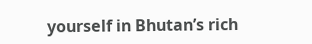yourself in Bhutan’s rich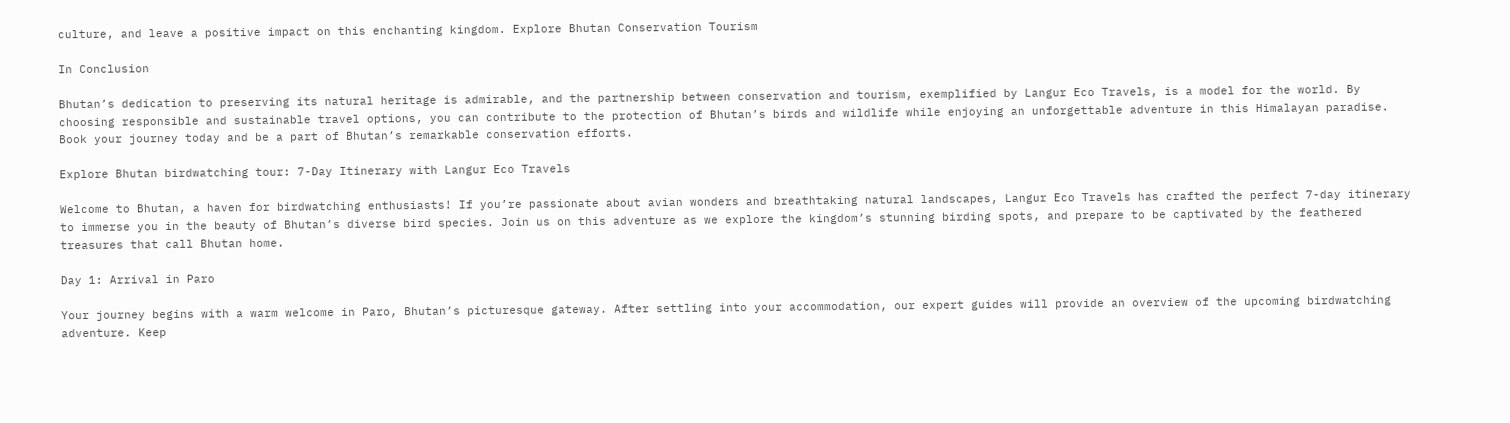culture, and leave a positive impact on this enchanting kingdom. Explore Bhutan Conservation Tourism

In Conclusion

Bhutan’s dedication to preserving its natural heritage is admirable, and the partnership between conservation and tourism, exemplified by Langur Eco Travels, is a model for the world. By choosing responsible and sustainable travel options, you can contribute to the protection of Bhutan’s birds and wildlife while enjoying an unforgettable adventure in this Himalayan paradise. Book your journey today and be a part of Bhutan’s remarkable conservation efforts.

Explore Bhutan birdwatching tour: 7-Day Itinerary with Langur Eco Travels

Welcome to Bhutan, a haven for birdwatching enthusiasts! If you’re passionate about avian wonders and breathtaking natural landscapes, Langur Eco Travels has crafted the perfect 7-day itinerary to immerse you in the beauty of Bhutan’s diverse bird species. Join us on this adventure as we explore the kingdom’s stunning birding spots, and prepare to be captivated by the feathered treasures that call Bhutan home.

Day 1: Arrival in Paro

Your journey begins with a warm welcome in Paro, Bhutan’s picturesque gateway. After settling into your accommodation, our expert guides will provide an overview of the upcoming birdwatching adventure. Keep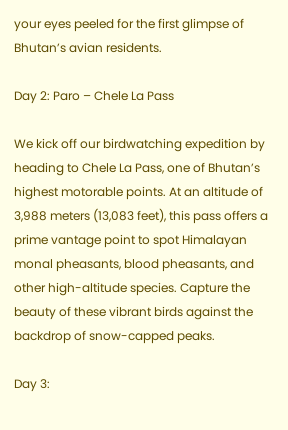your eyes peeled for the first glimpse of Bhutan’s avian residents.

Day 2: Paro – Chele La Pass

We kick off our birdwatching expedition by heading to Chele La Pass, one of Bhutan’s highest motorable points. At an altitude of 3,988 meters (13,083 feet), this pass offers a prime vantage point to spot Himalayan monal pheasants, blood pheasants, and other high-altitude species. Capture the beauty of these vibrant birds against the backdrop of snow-capped peaks.

Day 3: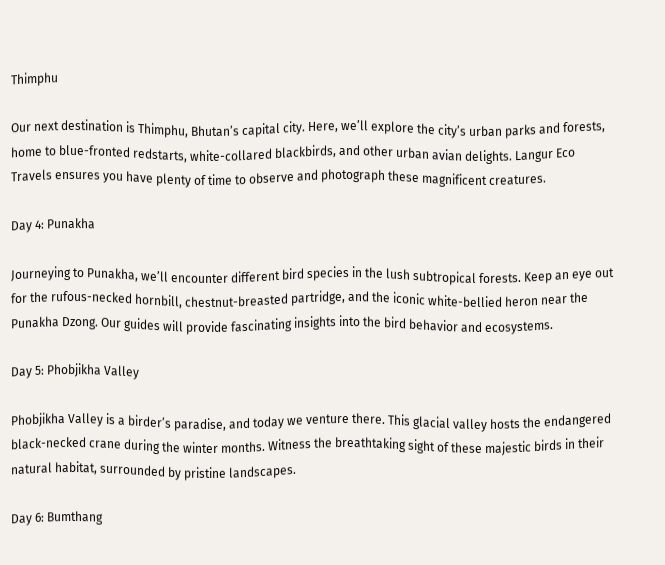Thimphu

Our next destination is Thimphu, Bhutan’s capital city. Here, we’ll explore the city’s urban parks and forests, home to blue-fronted redstarts, white-collared blackbirds, and other urban avian delights. Langur Eco Travels ensures you have plenty of time to observe and photograph these magnificent creatures.

Day 4: Punakha

Journeying to Punakha, we’ll encounter different bird species in the lush subtropical forests. Keep an eye out for the rufous-necked hornbill, chestnut-breasted partridge, and the iconic white-bellied heron near the Punakha Dzong. Our guides will provide fascinating insights into the bird behavior and ecosystems.

Day 5: Phobjikha Valley

Phobjikha Valley is a birder’s paradise, and today we venture there. This glacial valley hosts the endangered black-necked crane during the winter months. Witness the breathtaking sight of these majestic birds in their natural habitat, surrounded by pristine landscapes.

Day 6: Bumthang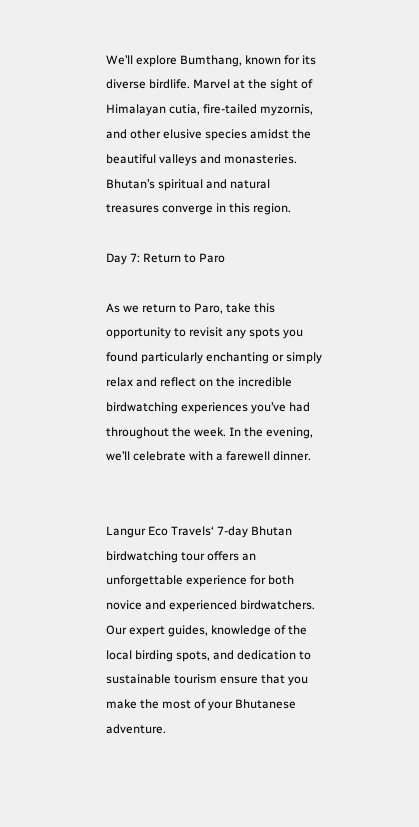We’ll explore Bumthang, known for its diverse birdlife. Marvel at the sight of Himalayan cutia, fire-tailed myzornis, and other elusive species amidst the beautiful valleys and monasteries. Bhutan’s spiritual and natural treasures converge in this region.

Day 7: Return to Paro

As we return to Paro, take this opportunity to revisit any spots you found particularly enchanting or simply relax and reflect on the incredible birdwatching experiences you’ve had throughout the week. In the evening, we’ll celebrate with a farewell dinner.


Langur Eco Travels‘ 7-day Bhutan birdwatching tour offers an unforgettable experience for both novice and experienced birdwatchers. Our expert guides, knowledge of the local birding spots, and dedication to sustainable tourism ensure that you make the most of your Bhutanese adventure.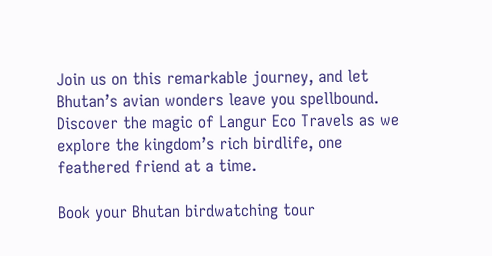Join us on this remarkable journey, and let Bhutan’s avian wonders leave you spellbound. Discover the magic of Langur Eco Travels as we explore the kingdom’s rich birdlife, one feathered friend at a time.

Book your Bhutan birdwatching tour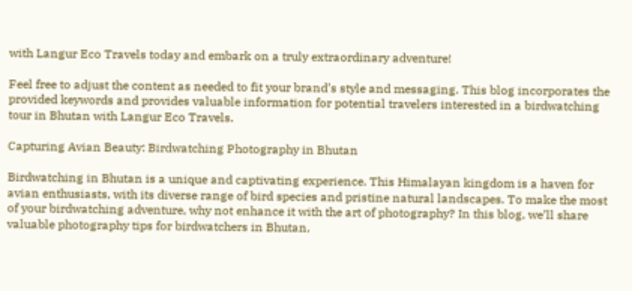with Langur Eco Travels today and embark on a truly extraordinary adventure!

Feel free to adjust the content as needed to fit your brand’s style and messaging. This blog incorporates the provided keywords and provides valuable information for potential travelers interested in a birdwatching tour in Bhutan with Langur Eco Travels.

Capturing Avian Beauty: Birdwatching Photography in Bhutan

Birdwatching in Bhutan is a unique and captivating experience. This Himalayan kingdom is a haven for avian enthusiasts, with its diverse range of bird species and pristine natural landscapes. To make the most of your birdwatching adventure, why not enhance it with the art of photography? In this blog, we’ll share valuable photography tips for birdwatchers in Bhutan,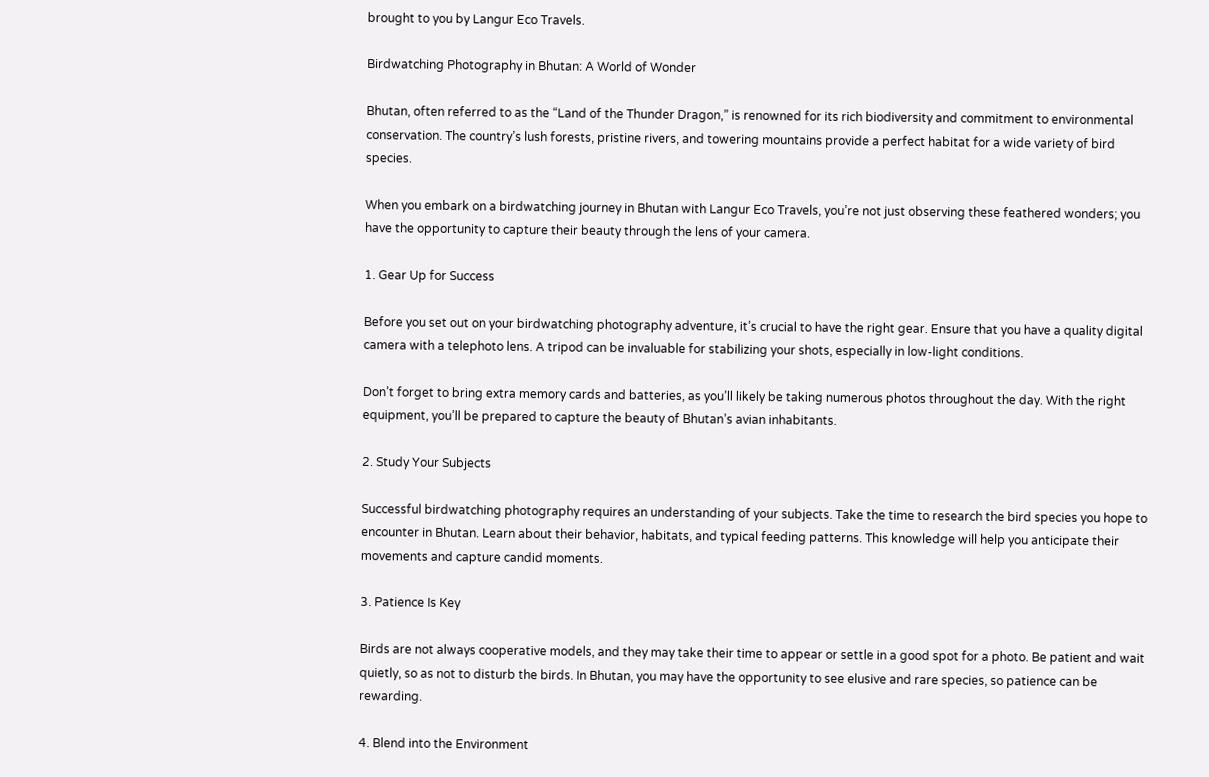brought to you by Langur Eco Travels.

Birdwatching Photography in Bhutan: A World of Wonder

Bhutan, often referred to as the “Land of the Thunder Dragon,” is renowned for its rich biodiversity and commitment to environmental conservation. The country’s lush forests, pristine rivers, and towering mountains provide a perfect habitat for a wide variety of bird species.

When you embark on a birdwatching journey in Bhutan with Langur Eco Travels, you’re not just observing these feathered wonders; you have the opportunity to capture their beauty through the lens of your camera.

1. Gear Up for Success

Before you set out on your birdwatching photography adventure, it’s crucial to have the right gear. Ensure that you have a quality digital camera with a telephoto lens. A tripod can be invaluable for stabilizing your shots, especially in low-light conditions.

Don’t forget to bring extra memory cards and batteries, as you’ll likely be taking numerous photos throughout the day. With the right equipment, you’ll be prepared to capture the beauty of Bhutan’s avian inhabitants.

2. Study Your Subjects

Successful birdwatching photography requires an understanding of your subjects. Take the time to research the bird species you hope to encounter in Bhutan. Learn about their behavior, habitats, and typical feeding patterns. This knowledge will help you anticipate their movements and capture candid moments.

3. Patience Is Key

Birds are not always cooperative models, and they may take their time to appear or settle in a good spot for a photo. Be patient and wait quietly, so as not to disturb the birds. In Bhutan, you may have the opportunity to see elusive and rare species, so patience can be rewarding.

4. Blend into the Environment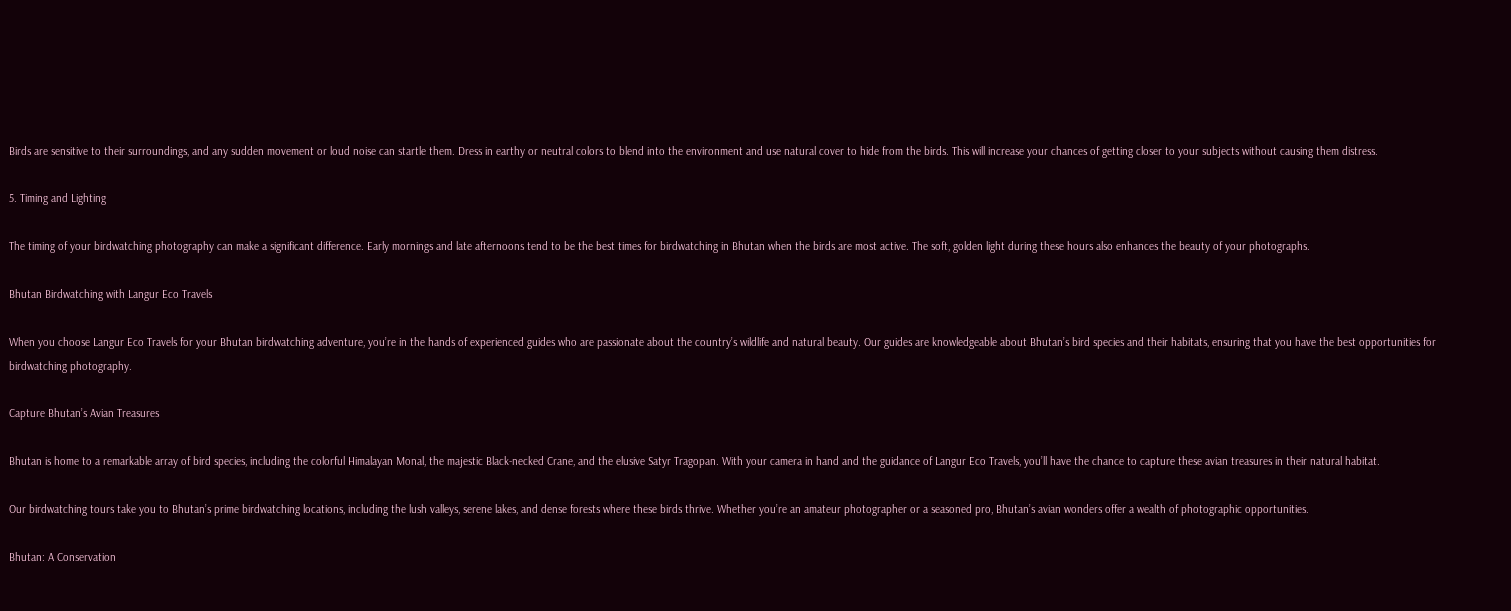Birds are sensitive to their surroundings, and any sudden movement or loud noise can startle them. Dress in earthy or neutral colors to blend into the environment and use natural cover to hide from the birds. This will increase your chances of getting closer to your subjects without causing them distress.

5. Timing and Lighting

The timing of your birdwatching photography can make a significant difference. Early mornings and late afternoons tend to be the best times for birdwatching in Bhutan when the birds are most active. The soft, golden light during these hours also enhances the beauty of your photographs.

Bhutan Birdwatching with Langur Eco Travels

When you choose Langur Eco Travels for your Bhutan birdwatching adventure, you’re in the hands of experienced guides who are passionate about the country’s wildlife and natural beauty. Our guides are knowledgeable about Bhutan’s bird species and their habitats, ensuring that you have the best opportunities for birdwatching photography.

Capture Bhutan’s Avian Treasures

Bhutan is home to a remarkable array of bird species, including the colorful Himalayan Monal, the majestic Black-necked Crane, and the elusive Satyr Tragopan. With your camera in hand and the guidance of Langur Eco Travels, you’ll have the chance to capture these avian treasures in their natural habitat.

Our birdwatching tours take you to Bhutan’s prime birdwatching locations, including the lush valleys, serene lakes, and dense forests where these birds thrive. Whether you’re an amateur photographer or a seasoned pro, Bhutan’s avian wonders offer a wealth of photographic opportunities.

Bhutan: A Conservation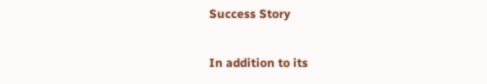Success Story

In addition to its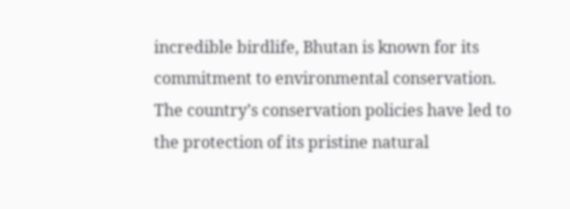incredible birdlife, Bhutan is known for its commitment to environmental conservation. The country’s conservation policies have led to the protection of its pristine natural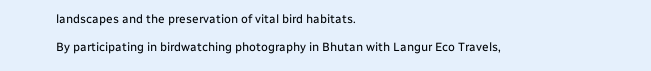landscapes and the preservation of vital bird habitats.

By participating in birdwatching photography in Bhutan with Langur Eco Travels,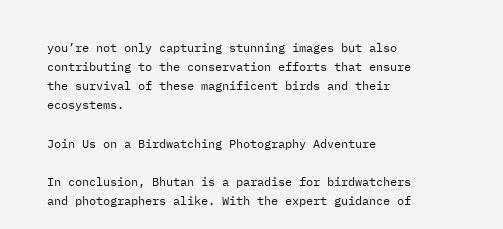you’re not only capturing stunning images but also contributing to the conservation efforts that ensure the survival of these magnificent birds and their ecosystems.

Join Us on a Birdwatching Photography Adventure

In conclusion, Bhutan is a paradise for birdwatchers and photographers alike. With the expert guidance of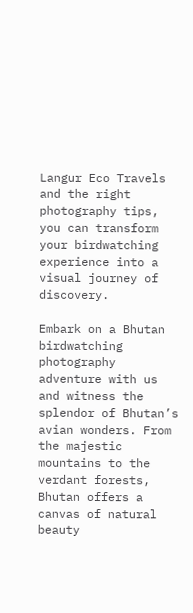Langur Eco Travels and the right photography tips, you can transform your birdwatching experience into a visual journey of discovery.

Embark on a Bhutan birdwatching photography adventure with us and witness the splendor of Bhutan’s avian wonders. From the majestic mountains to the verdant forests, Bhutan offers a canvas of natural beauty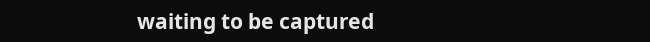waiting to be captured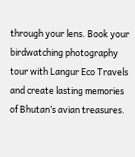through your lens. Book your birdwatching photography tour with Langur Eco Travels and create lasting memories of Bhutan’s avian treasures.